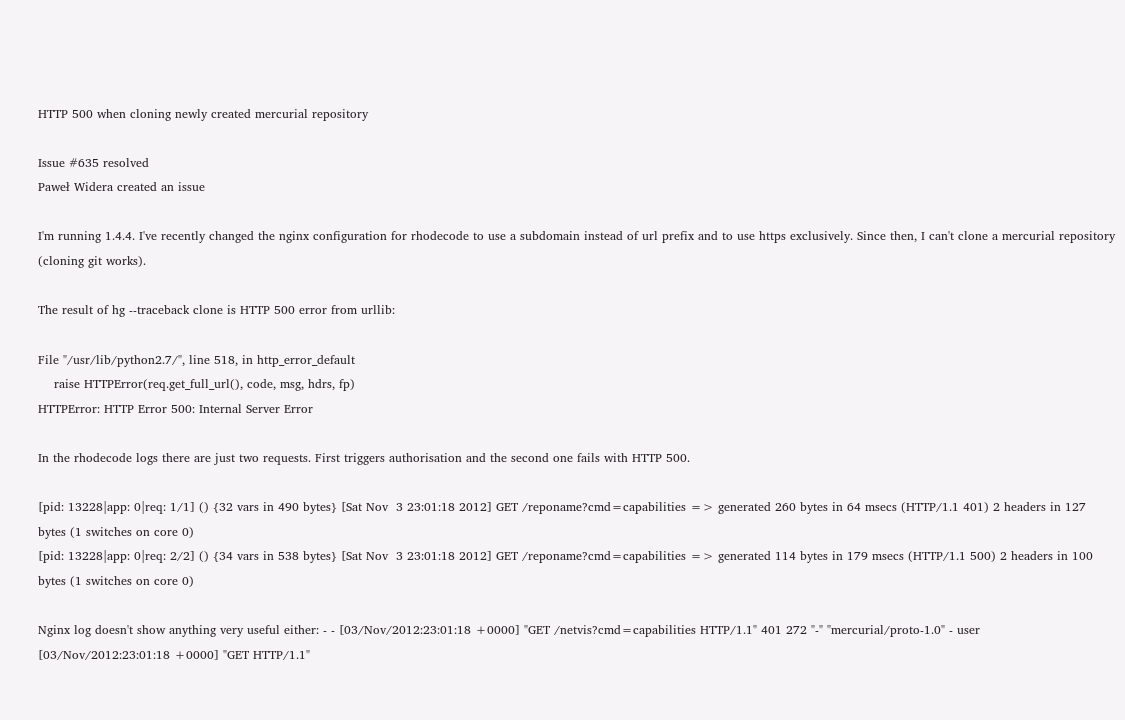HTTP 500 when cloning newly created mercurial repository

Issue #635 resolved
Paweł Widera created an issue

I'm running 1.4.4. I've recently changed the nginx configuration for rhodecode to use a subdomain instead of url prefix and to use https exclusively. Since then, I can't clone a mercurial repository (cloning git works).

The result of hg --traceback clone is HTTP 500 error from urllib:

File "/usr/lib/python2.7/", line 518, in http_error_default
    raise HTTPError(req.get_full_url(), code, msg, hdrs, fp)
HTTPError: HTTP Error 500: Internal Server Error

In the rhodecode logs there are just two requests. First triggers authorisation and the second one fails with HTTP 500.

[pid: 13228|app: 0|req: 1/1] () {32 vars in 490 bytes} [Sat Nov  3 23:01:18 2012] GET /reponame?cmd=capabilities => generated 260 bytes in 64 msecs (HTTP/1.1 401) 2 headers in 127 bytes (1 switches on core 0)
[pid: 13228|app: 0|req: 2/2] () {34 vars in 538 bytes} [Sat Nov  3 23:01:18 2012] GET /reponame?cmd=capabilities => generated 114 bytes in 179 msecs (HTTP/1.1 500) 2 headers in 100 bytes (1 switches on core 0)

Nginx log doesn't show anything very useful either: - - [03/Nov/2012:23:01:18 +0000] "GET /netvis?cmd=capabilities HTTP/1.1" 401 272 "-" "mercurial/proto-1.0" - user [03/Nov/2012:23:01:18 +0000] "GET HTTP/1.1"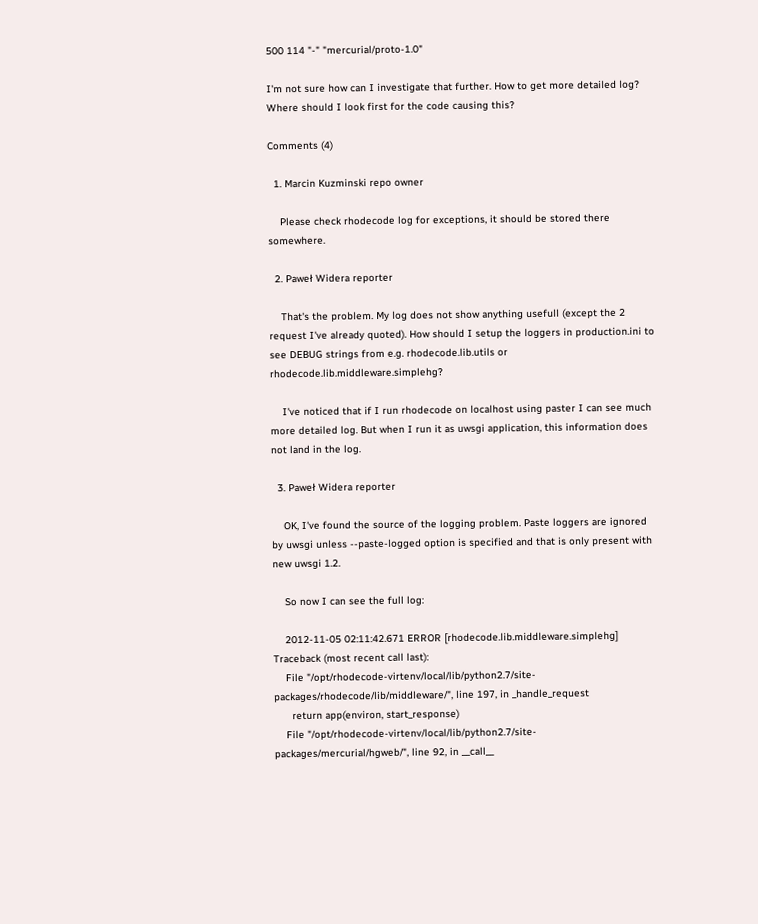500 114 "-" "mercurial/proto-1.0"

I'm not sure how can I investigate that further. How to get more detailed log? Where should I look first for the code causing this?

Comments (4)

  1. Marcin Kuzminski repo owner

    Please check rhodecode log for exceptions, it should be stored there somewhere.

  2. Paweł Widera reporter

    That's the problem. My log does not show anything usefull (except the 2 request I've already quoted). How should I setup the loggers in production.ini to see DEBUG strings from e.g. rhodecode.lib.utils or rhodecode.lib.middleware.simplehg?

    I've noticed that if I run rhodecode on localhost using paster I can see much more detailed log. But when I run it as uwsgi application, this information does not land in the log.

  3. Paweł Widera reporter

    OK, I've found the source of the logging problem. Paste loggers are ignored by uwsgi unless --paste-logged option is specified and that is only present with new uwsgi 1.2.

    So now I can see the full log:

    2012-11-05 02:11:42.671 ERROR [rhodecode.lib.middleware.simplehg] Traceback (most recent call last):
    File "/opt/rhodecode-virtenv/local/lib/python2.7/site-packages/rhodecode/lib/middleware/", line 197, in _handle_request
      return app(environ, start_response)
    File "/opt/rhodecode-virtenv/local/lib/python2.7/site-packages/mercurial/hgweb/", line 92, in __call__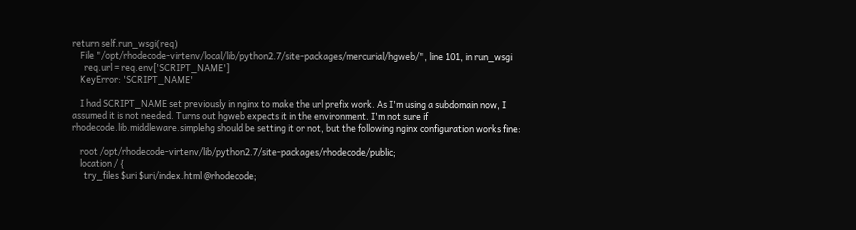return self.run_wsgi(req)
    File "/opt/rhodecode-virtenv/local/lib/python2.7/site-packages/mercurial/hgweb/", line 101, in run_wsgi
      req.url = req.env['SCRIPT_NAME']
    KeyError: 'SCRIPT_NAME'

    I had SCRIPT_NAME set previously in nginx to make the url prefix work. As I'm using a subdomain now, I assumed it is not needed. Turns out hgweb expects it in the environment. I'm not sure if rhodecode.lib.middleware.simplehg should be setting it or not, but the following nginx configuration works fine:

    root /opt/rhodecode-virtenv/lib/python2.7/site-packages/rhodecode/public;
    location / {
      try_files $uri $uri/index.html @rhodecode;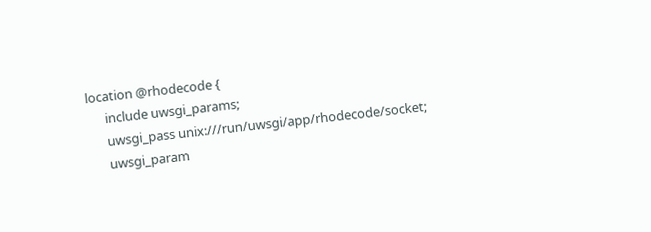location @rhodecode {
      include uwsgi_params;
      uwsgi_pass unix:///run/uwsgi/app/rhodecode/socket;
      uwsgi_param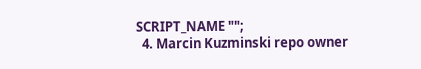SCRIPT_NAME "";
  4. Marcin Kuzminski repo owner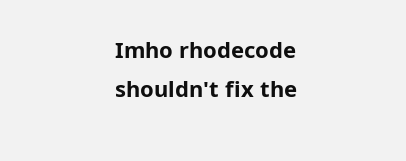Imho rhodecode shouldn't fix the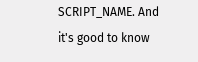SCRIPT_NAME. And it's good to know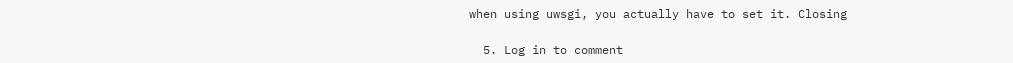when using uwsgi, you actually have to set it. Closing

  5. Log in to comment